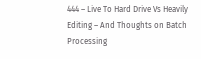444 – Live To Hard Drive Vs Heavily Editing – And Thoughts on Batch Processing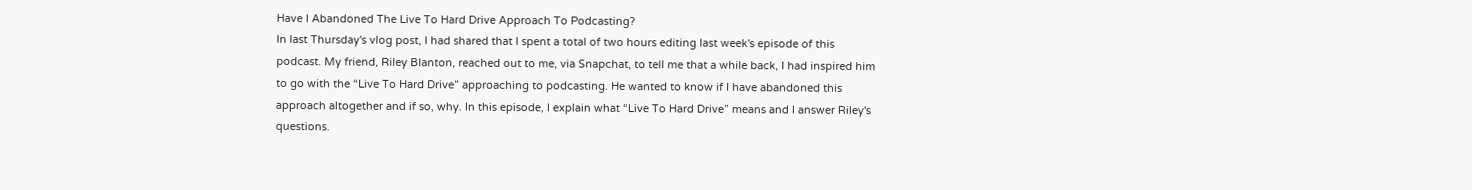Have I Abandoned The Live To Hard Drive Approach To Podcasting?
In last Thursday's vlog post, I had shared that I spent a total of two hours editing last week's episode of this podcast. My friend, Riley Blanton, reached out to me, via Snapchat, to tell me that a while back, I had inspired him to go with the “Live To Hard Drive” approaching to podcasting. He wanted to know if I have abandoned this approach altogether and if so, why. In this episode, I explain what “Live To Hard Drive” means and I answer Riley's questions.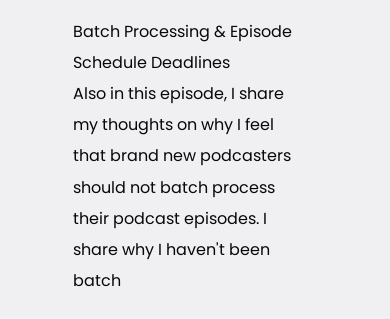Batch Processing & Episode Schedule Deadlines
Also in this episode, I share my thoughts on why I feel that brand new podcasters should not batch process their podcast episodes. I share why I haven't been batch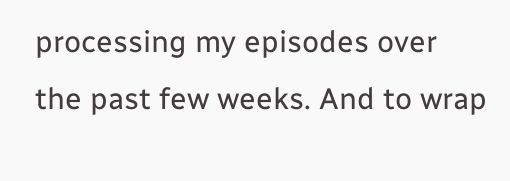processing my episodes over the past few weeks. And to wrap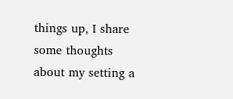things up, I share some thoughts about my setting a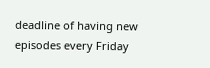deadline of having new episodes every Friday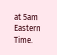at 5am Eastern Time.